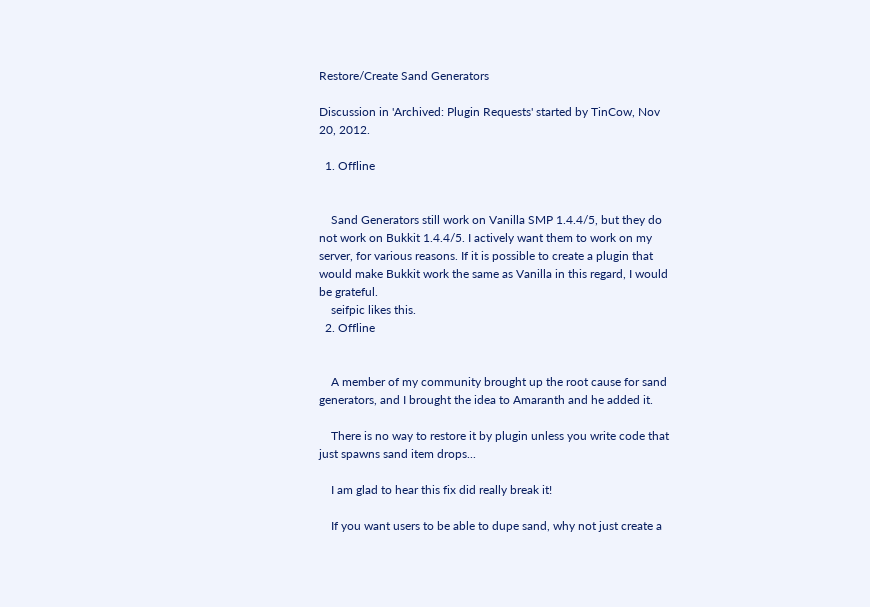Restore/Create Sand Generators

Discussion in 'Archived: Plugin Requests' started by TinCow, Nov 20, 2012.

  1. Offline


    Sand Generators still work on Vanilla SMP 1.4.4/5, but they do not work on Bukkit 1.4.4/5. I actively want them to work on my server, for various reasons. If it is possible to create a plugin that would make Bukkit work the same as Vanilla in this regard, I would be grateful.
    seifpic likes this.
  2. Offline


    A member of my community brought up the root cause for sand generators, and I brought the idea to Amaranth and he added it.

    There is no way to restore it by plugin unless you write code that just spawns sand item drops...

    I am glad to hear this fix did really break it!

    If you want users to be able to dupe sand, why not just create a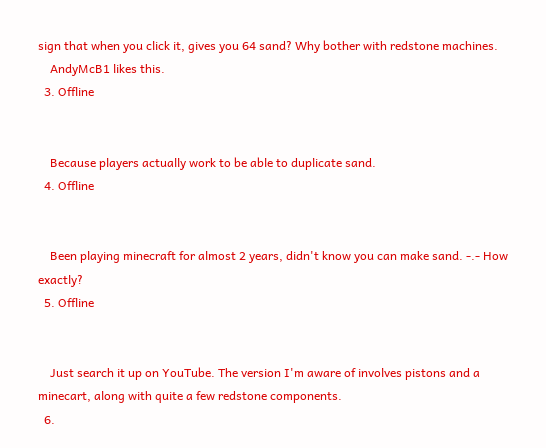sign that when you click it, gives you 64 sand? Why bother with redstone machines.
    AndyMcB1 likes this.
  3. Offline


    Because players actually work to be able to duplicate sand.
  4. Offline


    Been playing minecraft for almost 2 years, didn't know you can make sand. -.- How exactly?
  5. Offline


    Just search it up on YouTube. The version I'm aware of involves pistons and a minecart, along with quite a few redstone components.
  6.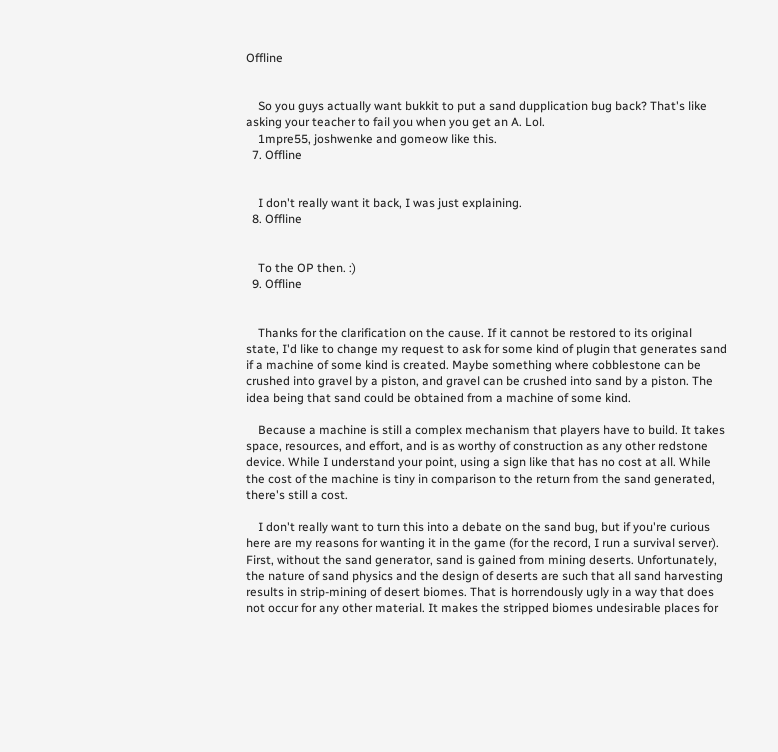Offline


    So you guys actually want bukkit to put a sand dupplication bug back? That's like asking your teacher to fail you when you get an A. Lol.
    1mpre55, joshwenke and gomeow like this.
  7. Offline


    I don't really want it back, I was just explaining.
  8. Offline


    To the OP then. :)
  9. Offline


    Thanks for the clarification on the cause. If it cannot be restored to its original state, I'd like to change my request to ask for some kind of plugin that generates sand if a machine of some kind is created. Maybe something where cobblestone can be crushed into gravel by a piston, and gravel can be crushed into sand by a piston. The idea being that sand could be obtained from a machine of some kind.

    Because a machine is still a complex mechanism that players have to build. It takes space, resources, and effort, and is as worthy of construction as any other redstone device. While I understand your point, using a sign like that has no cost at all. While the cost of the machine is tiny in comparison to the return from the sand generated, there's still a cost.

    I don't really want to turn this into a debate on the sand bug, but if you're curious here are my reasons for wanting it in the game (for the record, I run a survival server). First, without the sand generator, sand is gained from mining deserts. Unfortunately, the nature of sand physics and the design of deserts are such that all sand harvesting results in strip-mining of desert biomes. That is horrendously ugly in a way that does not occur for any other material. It makes the stripped biomes undesirable places for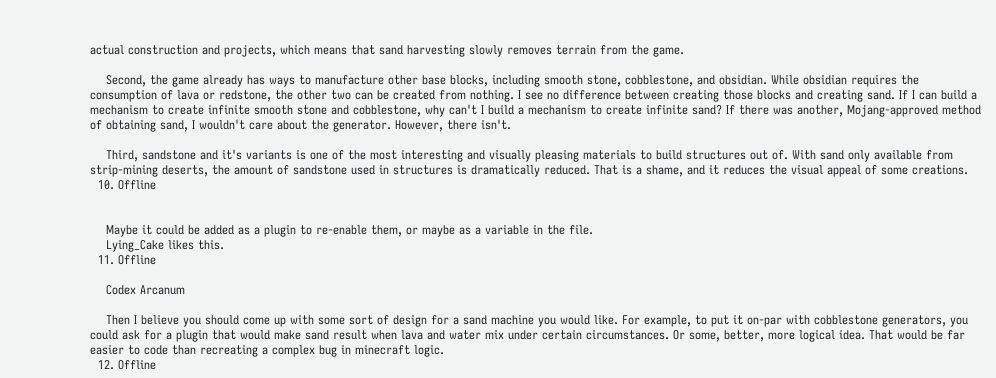actual construction and projects, which means that sand harvesting slowly removes terrain from the game.

    Second, the game already has ways to manufacture other base blocks, including smooth stone, cobblestone, and obsidian. While obsidian requires the consumption of lava or redstone, the other two can be created from nothing. I see no difference between creating those blocks and creating sand. If I can build a mechanism to create infinite smooth stone and cobblestone, why can't I build a mechanism to create infinite sand? If there was another, Mojang-approved method of obtaining sand, I wouldn't care about the generator. However, there isn't.

    Third, sandstone and it's variants is one of the most interesting and visually pleasing materials to build structures out of. With sand only available from strip-mining deserts, the amount of sandstone used in structures is dramatically reduced. That is a shame, and it reduces the visual appeal of some creations.
  10. Offline


    Maybe it could be added as a plugin to re-enable them, or maybe as a variable in the file.
    Lying_Cake likes this.
  11. Offline

    Codex Arcanum

    Then I believe you should come up with some sort of design for a sand machine you would like. For example, to put it on-par with cobblestone generators, you could ask for a plugin that would make sand result when lava and water mix under certain circumstances. Or some, better, more logical idea. That would be far easier to code than recreating a complex bug in minecraft logic.
  12. Offline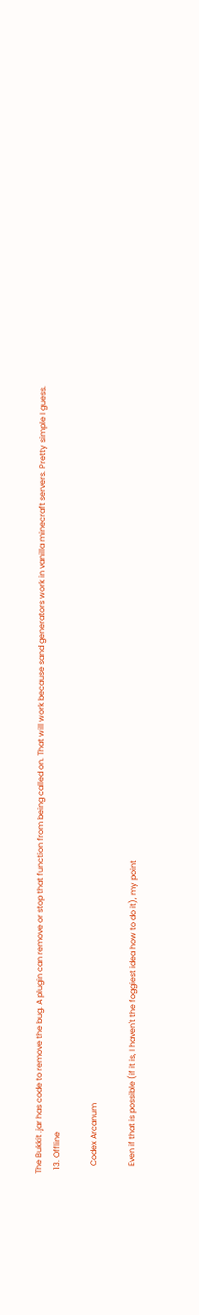The Bukkit .jar has code to remove the bug. A plugin can remove or stop that function from being called on. That will work because sand generators work in vanilla minecraft servers. Pretty simple I guess.
  13. Offline

    Codex Arcanum

    Even if that is possible (if it is, I haven't the foggiest idea how to do it), my point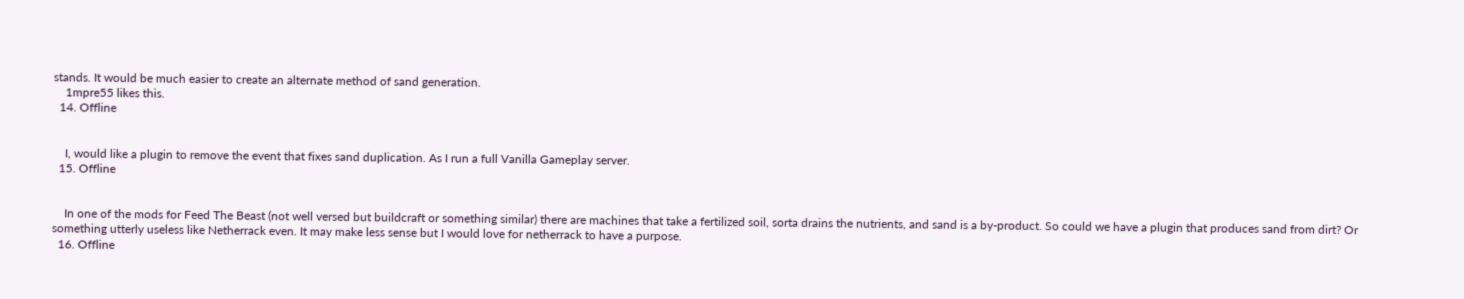stands. It would be much easier to create an alternate method of sand generation.
    1mpre55 likes this.
  14. Offline


    I, would like a plugin to remove the event that fixes sand duplication. As I run a full Vanilla Gameplay server.
  15. Offline


    In one of the mods for Feed The Beast (not well versed but buildcraft or something similar) there are machines that take a fertilized soil, sorta drains the nutrients, and sand is a by-product. So could we have a plugin that produces sand from dirt? Or something utterly useless like Netherrack even. It may make less sense but I would love for netherrack to have a purpose.
  16. Offline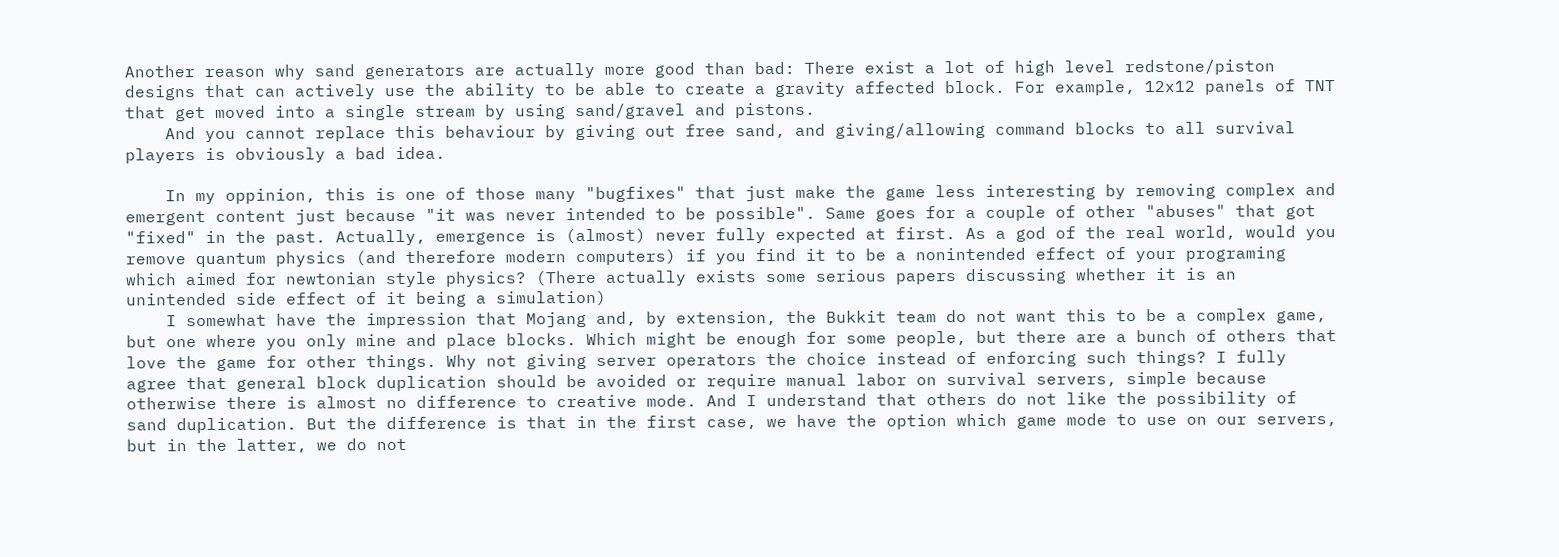Another reason why sand generators are actually more good than bad: There exist a lot of high level redstone/piston designs that can actively use the ability to be able to create a gravity affected block. For example, 12x12 panels of TNT that get moved into a single stream by using sand/gravel and pistons.
    And you cannot replace this behaviour by giving out free sand, and giving/allowing command blocks to all survival players is obviously a bad idea.

    In my oppinion, this is one of those many "bugfixes" that just make the game less interesting by removing complex and emergent content just because "it was never intended to be possible". Same goes for a couple of other "abuses" that got "fixed" in the past. Actually, emergence is (almost) never fully expected at first. As a god of the real world, would you remove quantum physics (and therefore modern computers) if you find it to be a nonintended effect of your programing which aimed for newtonian style physics? (There actually exists some serious papers discussing whether it is an unintended side effect of it being a simulation)
    I somewhat have the impression that Mojang and, by extension, the Bukkit team do not want this to be a complex game, but one where you only mine and place blocks. Which might be enough for some people, but there are a bunch of others that love the game for other things. Why not giving server operators the choice instead of enforcing such things? I fully agree that general block duplication should be avoided or require manual labor on survival servers, simple because otherwise there is almost no difference to creative mode. And I understand that others do not like the possibility of sand duplication. But the difference is that in the first case, we have the option which game mode to use on our servers, but in the latter, we do not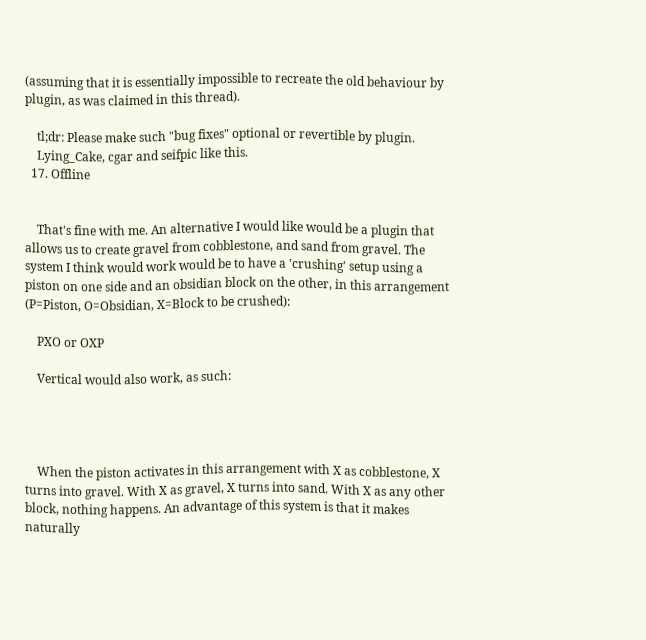(assuming that it is essentially impossible to recreate the old behaviour by plugin, as was claimed in this thread).

    tl;dr: Please make such "bug fixes" optional or revertible by plugin.
    Lying_Cake, cgar and seifpic like this.
  17. Offline


    That's fine with me. An alternative I would like would be a plugin that allows us to create gravel from cobblestone, and sand from gravel. The system I think would work would be to have a 'crushing' setup using a piston on one side and an obsidian block on the other, in this arrangement (P=Piston, O=Obsidian, X=Block to be crushed):

    PXO or OXP

    Vertical would also work, as such:




    When the piston activates in this arrangement with X as cobblestone, X turns into gravel. With X as gravel, X turns into sand. With X as any other block, nothing happens. An advantage of this system is that it makes naturally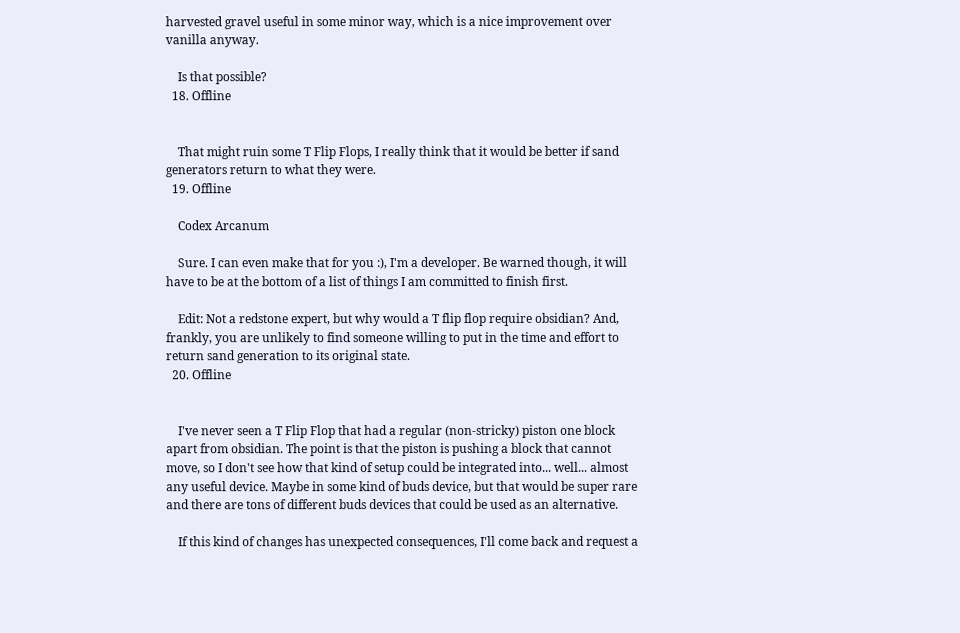harvested gravel useful in some minor way, which is a nice improvement over vanilla anyway.

    Is that possible?
  18. Offline


    That might ruin some T Flip Flops, I really think that it would be better if sand generators return to what they were.
  19. Offline

    Codex Arcanum

    Sure. I can even make that for you :), I'm a developer. Be warned though, it will have to be at the bottom of a list of things I am committed to finish first.

    Edit: Not a redstone expert, but why would a T flip flop require obsidian? And, frankly, you are unlikely to find someone willing to put in the time and effort to return sand generation to its original state.
  20. Offline


    I've never seen a T Flip Flop that had a regular (non-stricky) piston one block apart from obsidian. The point is that the piston is pushing a block that cannot move, so I don't see how that kind of setup could be integrated into... well... almost any useful device. Maybe in some kind of buds device, but that would be super rare and there are tons of different buds devices that could be used as an alternative.

    If this kind of changes has unexpected consequences, I'll come back and request a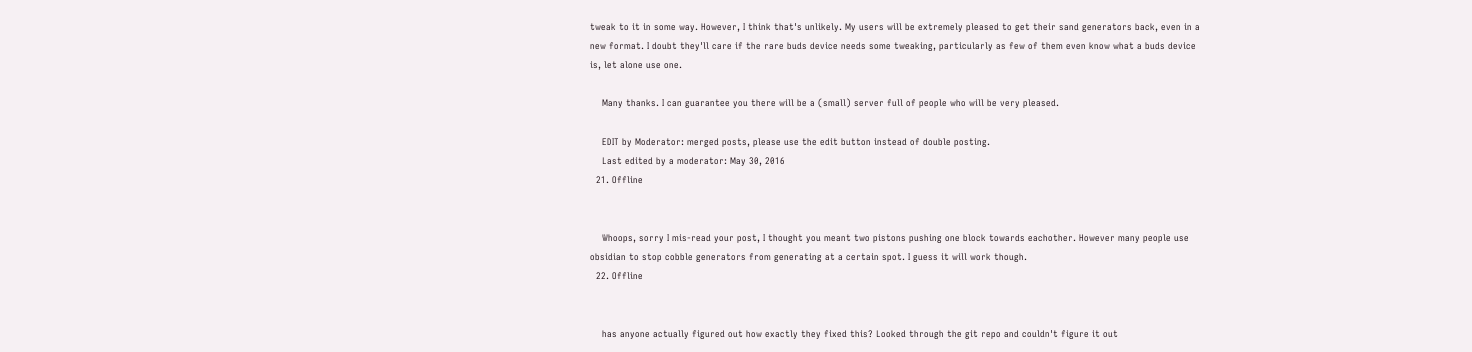tweak to it in some way. However, I think that's unlikely. My users will be extremely pleased to get their sand generators back, even in a new format. I doubt they'll care if the rare buds device needs some tweaking, particularly as few of them even know what a buds device is, let alone use one.

    Many thanks. I can guarantee you there will be a (small) server full of people who will be very pleased.

    EDIT by Moderator: merged posts, please use the edit button instead of double posting.
    Last edited by a moderator: May 30, 2016
  21. Offline


    Whoops, sorry I mis-read your post, I thought you meant two pistons pushing one block towards eachother. However many people use obsidian to stop cobble generators from generating at a certain spot. I guess it will work though.
  22. Offline


    has anyone actually figured out how exactly they fixed this? Looked through the git repo and couldn't figure it out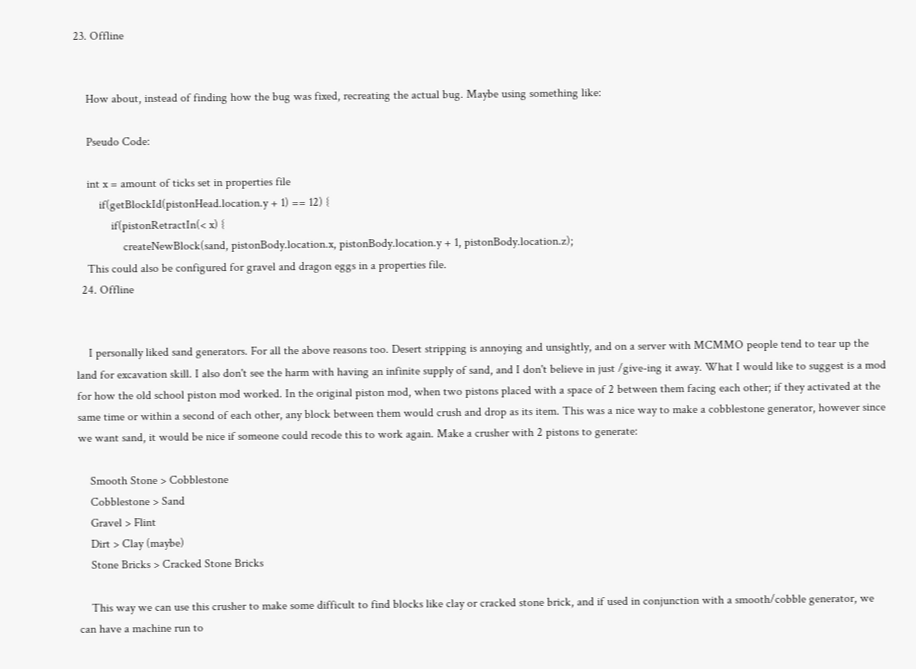23. Offline


    How about, instead of finding how the bug was fixed, recreating the actual bug. Maybe using something like:

    Pseudo Code:

    int x = amount of ticks set in properties file
        if(getBlockId(pistonHead.location.y + 1) == 12) {
            if(pistonRetractIn(< x) {
                createNewBlock(sand, pistonBody.location.x, pistonBody.location.y + 1, pistonBody.location.z);
    This could also be configured for gravel and dragon eggs in a properties file.
  24. Offline


    I personally liked sand generators. For all the above reasons too. Desert stripping is annoying and unsightly, and on a server with MCMMO people tend to tear up the land for excavation skill. I also don't see the harm with having an infinite supply of sand, and I don't believe in just /give-ing it away. What I would like to suggest is a mod for how the old school piston mod worked. In the original piston mod, when two pistons placed with a space of 2 between them facing each other; if they activated at the same time or within a second of each other, any block between them would crush and drop as its item. This was a nice way to make a cobblestone generator, however since we want sand, it would be nice if someone could recode this to work again. Make a crusher with 2 pistons to generate:

    Smooth Stone > Cobblestone
    Cobblestone > Sand
    Gravel > Flint
    Dirt > Clay (maybe)
    Stone Bricks > Cracked Stone Bricks

    This way we can use this crusher to make some difficult to find blocks like clay or cracked stone brick, and if used in conjunction with a smooth/cobble generator, we can have a machine run to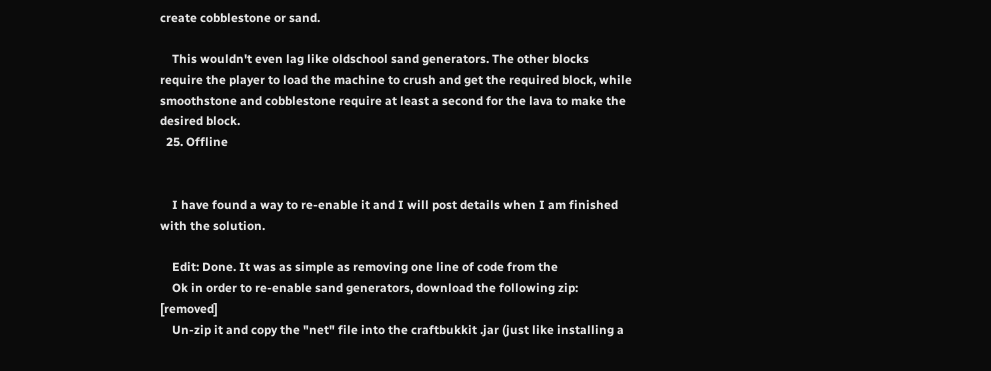create cobblestone or sand.

    This wouldn't even lag like oldschool sand generators. The other blocks require the player to load the machine to crush and get the required block, while smoothstone and cobblestone require at least a second for the lava to make the desired block.
  25. Offline


    I have found a way to re-enable it and I will post details when I am finished with the solution.

    Edit: Done. It was as simple as removing one line of code from the
    Ok in order to re-enable sand generators, download the following zip: [removed]
    Un-zip it and copy the "net" file into the craftbukkit .jar (just like installing a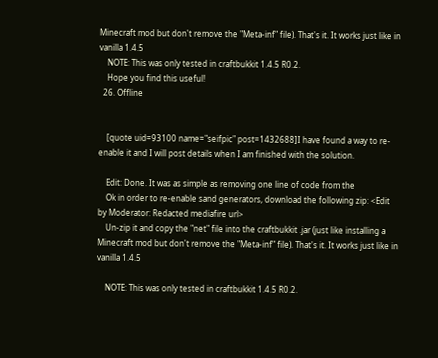Minecraft mod but don't remove the "Meta-inf" file). That's it. It works just like in vanilla 1.4.5
    NOTE: This was only tested in craftbukkit 1.4.5 R0.2.
    Hope you find this useful!
  26. Offline


    [quote uid=93100 name="seifpic" post=1432688]I have found a way to re-enable it and I will post details when I am finished with the solution.

    Edit: Done. It was as simple as removing one line of code from the
    Ok in order to re-enable sand generators, download the following zip: <Edit by Moderator: Redacted mediafire url>
    Un-zip it and copy the "net" file into the craftbukkit .jar (just like installing a Minecraft mod but don't remove the "Meta-inf" file). That's it. It works just like in vanilla 1.4.5

    NOTE: This was only tested in craftbukkit 1.4.5 R0.2.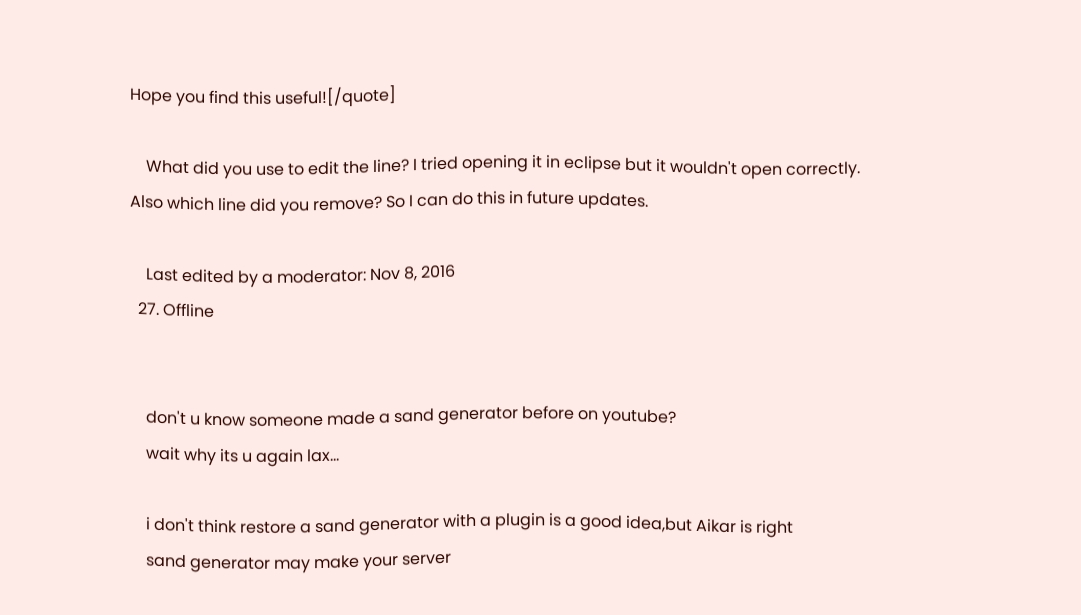Hope you find this useful![/quote]

    What did you use to edit the line? I tried opening it in eclipse but it wouldn't open correctly. Also which line did you remove? So I can do this in future updates.

    Last edited by a moderator: Nov 8, 2016
  27. Offline


    don't u know someone made a sand generator before on youtube?
    wait why its u again lax...

    i don't think restore a sand generator with a plugin is a good idea,but Aikar is right
    sand generator may make your server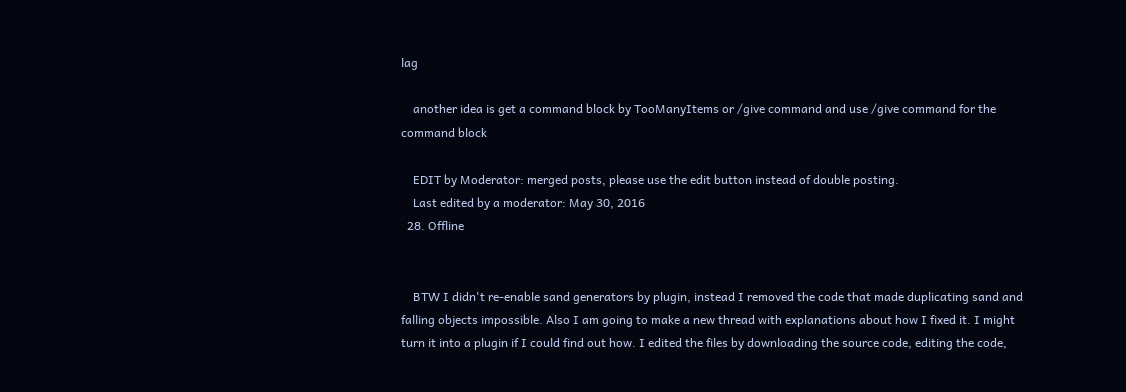lag

    another idea is get a command block by TooManyItems or /give command and use /give command for the command block

    EDIT by Moderator: merged posts, please use the edit button instead of double posting.
    Last edited by a moderator: May 30, 2016
  28. Offline


    BTW I didn't re-enable sand generators by plugin, instead I removed the code that made duplicating sand and falling objects impossible. Also I am going to make a new thread with explanations about how I fixed it. I might turn it into a plugin if I could find out how. I edited the files by downloading the source code, editing the code,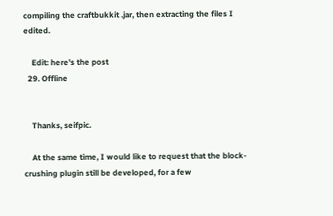compiling the craftbukkit .jar, then extracting the files I edited.

    Edit: here's the post
  29. Offline


    Thanks, seifpic.

    At the same time, I would like to request that the block-crushing plugin still be developed, for a few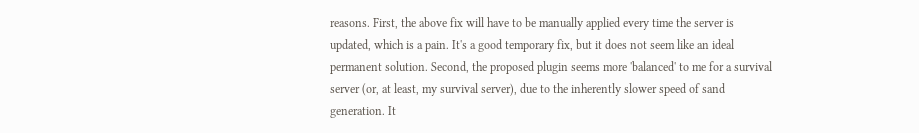reasons. First, the above fix will have to be manually applied every time the server is updated, which is a pain. It's a good temporary fix, but it does not seem like an ideal permanent solution. Second, the proposed plugin seems more 'balanced' to me for a survival server (or, at least, my survival server), due to the inherently slower speed of sand generation. It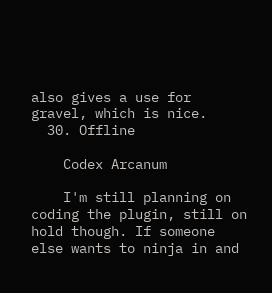also gives a use for gravel, which is nice.
  30. Offline

    Codex Arcanum

    I'm still planning on coding the plugin, still on hold though. If someone else wants to ninja in and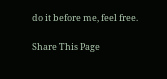do it before me, feel free.

Share This Page